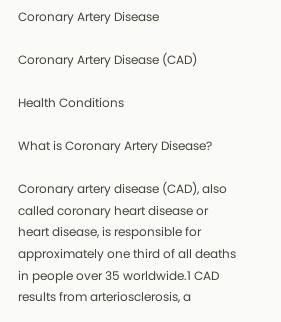Coronary Artery Disease

Coronary Artery Disease (CAD)

Health Conditions

What is Coronary Artery Disease?

Coronary artery disease (CAD), also called coronary heart disease or heart disease, is responsible for approximately one third of all deaths in people over 35 worldwide.1 CAD results from arteriosclerosis, a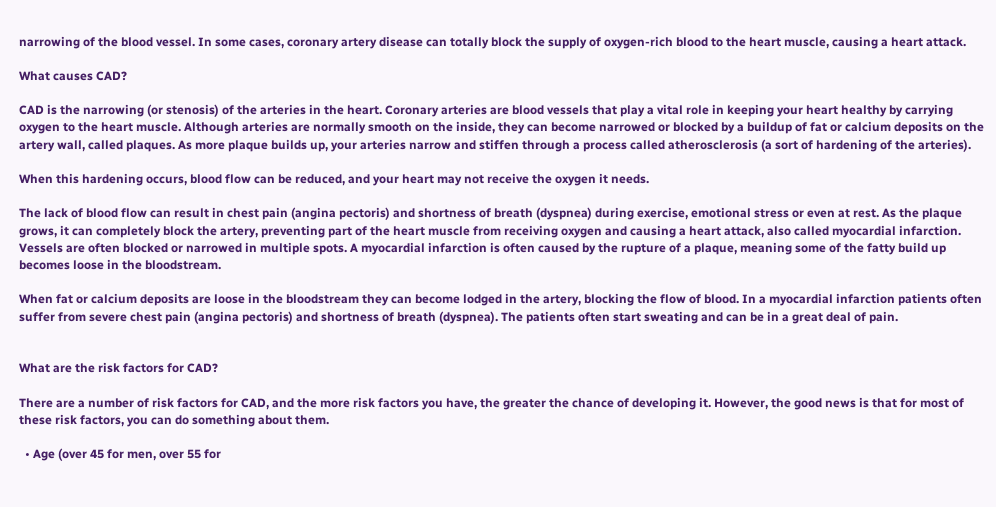narrowing of the blood vessel. In some cases, coronary artery disease can totally block the supply of oxygen-rich blood to the heart muscle, causing a heart attack.

What causes CAD?

CAD is the narrowing (or stenosis) of the arteries in the heart. Coronary arteries are blood vessels that play a vital role in keeping your heart healthy by carrying oxygen to the heart muscle. Although arteries are normally smooth on the inside, they can become narrowed or blocked by a buildup of fat or calcium deposits on the artery wall, called plaques. As more plaque builds up, your arteries narrow and stiffen through a process called atherosclerosis (a sort of hardening of the arteries).

When this hardening occurs, blood flow can be reduced, and your heart may not receive the oxygen it needs.

The lack of blood flow can result in chest pain (angina pectoris) and shortness of breath (dyspnea) during exercise, emotional stress or even at rest. As the plaque grows, it can completely block the artery, preventing part of the heart muscle from receiving oxygen and causing a heart attack, also called myocardial infarction. Vessels are often blocked or narrowed in multiple spots. A myocardial infarction is often caused by the rupture of a plaque, meaning some of the fatty build up becomes loose in the bloodstream.

When fat or calcium deposits are loose in the bloodstream they can become lodged in the artery, blocking the flow of blood. In a myocardial infarction patients often suffer from severe chest pain (angina pectoris) and shortness of breath (dyspnea). The patients often start sweating and can be in a great deal of pain.


What are the risk factors for CAD?

There are a number of risk factors for CAD, and the more risk factors you have, the greater the chance of developing it. However, the good news is that for most of these risk factors, you can do something about them.

  • Age (over 45 for men, over 55 for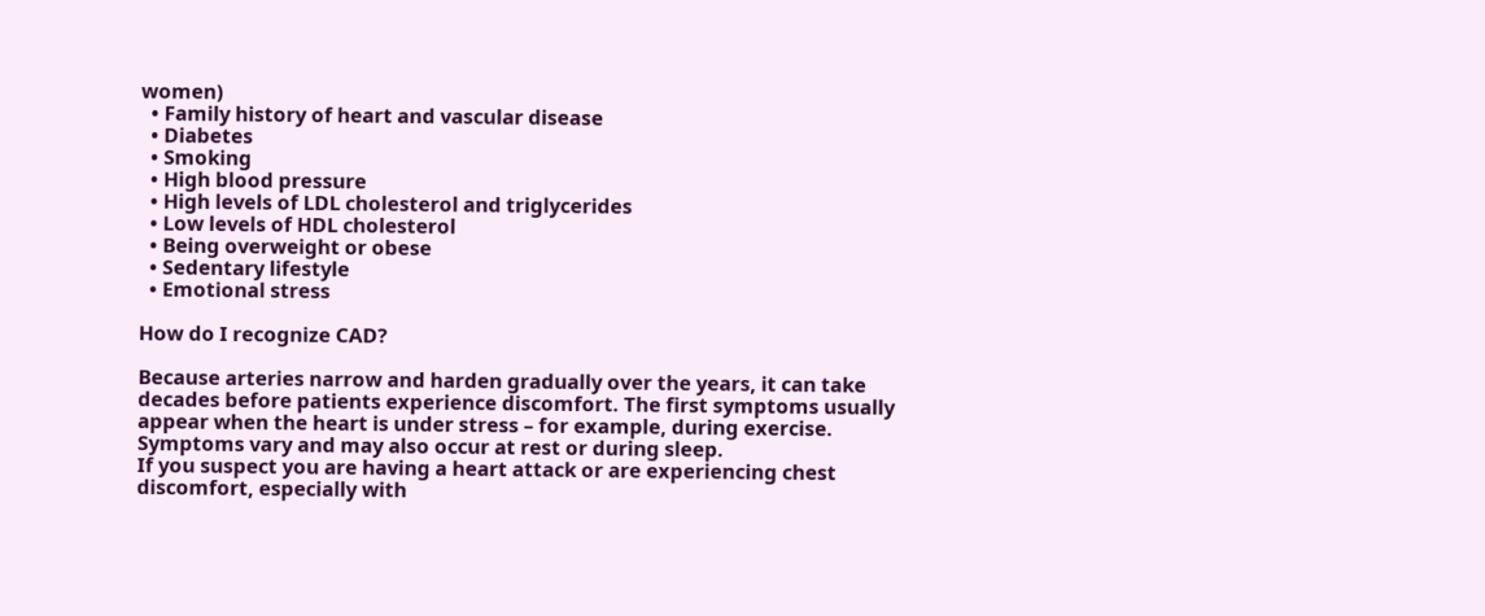women)
  • Family history of heart and vascular disease
  • Diabetes
  • Smoking
  • High blood pressure
  • High levels of LDL cholesterol and triglycerides
  • Low levels of HDL cholesterol
  • Being overweight or obese
  • Sedentary lifestyle
  • Emotional stress

How do I recognize CAD?

Because arteries narrow and harden gradually over the years, it can take decades before patients experience discomfort. The first symptoms usually appear when the heart is under stress – for example, during exercise. Symptoms vary and may also occur at rest or during sleep.
If you suspect you are having a heart attack or are experiencing chest discomfort, especially with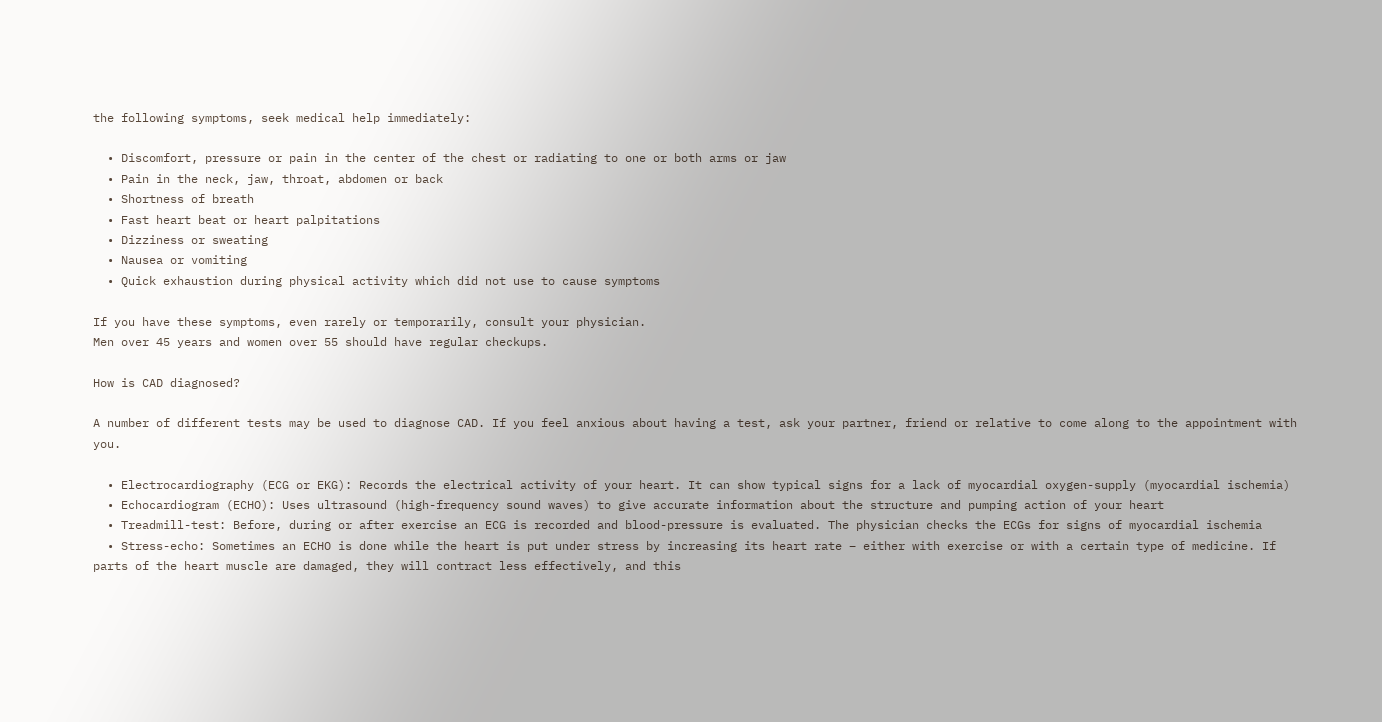the following symptoms, seek medical help immediately:

  • Discomfort, pressure or pain in the center of the chest or radiating to one or both arms or jaw
  • Pain in the neck, jaw, throat, abdomen or back
  • Shortness of breath
  • Fast heart beat or heart palpitations
  • Dizziness or sweating
  • Nausea or vomiting
  • Quick exhaustion during physical activity which did not use to cause symptoms

If you have these symptoms, even rarely or temporarily, consult your physician.
Men over 45 years and women over 55 should have regular checkups.

How is CAD diagnosed?

A number of different tests may be used to diagnose CAD. If you feel anxious about having a test, ask your partner, friend or relative to come along to the appointment with you.

  • Electrocardiography (ECG or EKG): Records the electrical activity of your heart. It can show typical signs for a lack of myocardial oxygen-supply (myocardial ischemia)
  • Echocardiogram (ECHO): Uses ultrasound (high-frequency sound waves) to give accurate information about the structure and pumping action of your heart
  • Treadmill-test: Before, during or after exercise an ECG is recorded and blood-pressure is evaluated. The physician checks the ECGs for signs of myocardial ischemia
  • Stress-echo: Sometimes an ECHO is done while the heart is put under stress by increasing its heart rate – either with exercise or with a certain type of medicine. If parts of the heart muscle are damaged, they will contract less effectively, and this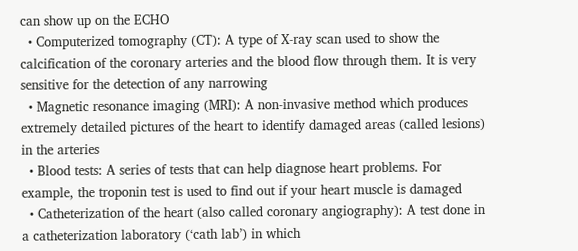can show up on the ECHO
  • Computerized tomography (CT): A type of X-ray scan used to show the calcification of the coronary arteries and the blood flow through them. It is very sensitive for the detection of any narrowing
  • Magnetic resonance imaging (MRI): A non-invasive method which produces extremely detailed pictures of the heart to identify damaged areas (called lesions) in the arteries
  • Blood tests: A series of tests that can help diagnose heart problems. For example, the troponin test is used to find out if your heart muscle is damaged
  • Catheterization of the heart (also called coronary angiography): A test done in a catheterization laboratory (‘cath lab’) in which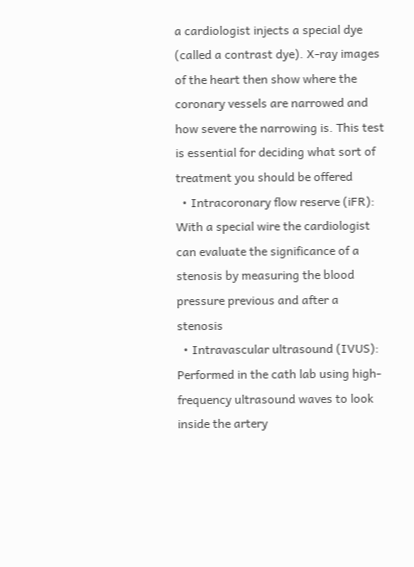a cardiologist injects a special dye (called a contrast dye). X-ray images of the heart then show where the coronary vessels are narrowed and how severe the narrowing is. This test is essential for deciding what sort of treatment you should be offered
  • Intracoronary flow reserve (iFR): With a special wire the cardiologist can evaluate the significance of a stenosis by measuring the blood pressure previous and after a stenosis
  • Intravascular ultrasound (IVUS): Performed in the cath lab using high-frequency ultrasound waves to look inside the artery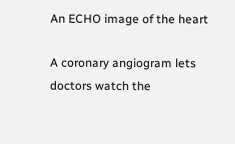An ECHO image of the heart

A coronary angiogram lets doctors watch the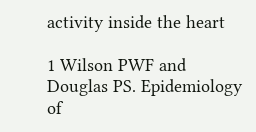activity inside the heart

1 Wilson PWF and Douglas PS. Epidemiology of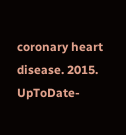coronary heart disease. 2015. UpToDate-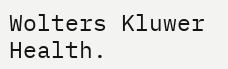Wolters Kluwer Health.